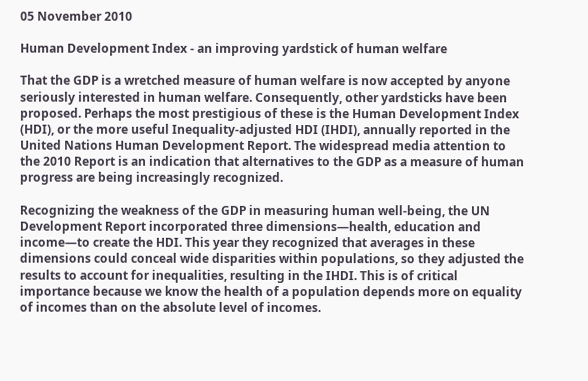05 November 2010

Human Development Index - an improving yardstick of human welfare

That the GDP is a wretched measure of human welfare is now accepted by anyone seriously interested in human welfare. Consequently, other yardsticks have been proposed. Perhaps the most prestigious of these is the Human Development Index (HDI), or the more useful Inequality-adjusted HDI (IHDI), annually reported in the United Nations Human Development Report. The widespread media attention to the 2010 Report is an indication that alternatives to the GDP as a measure of human progress are being increasingly recognized.

Recognizing the weakness of the GDP in measuring human well-being, the UN Development Report incorporated three dimensions—health, education and income—to create the HDI. This year they recognized that averages in these dimensions could conceal wide disparities within populations, so they adjusted the results to account for inequalities, resulting in the IHDI. This is of critical importance because we know the health of a population depends more on equality of incomes than on the absolute level of incomes.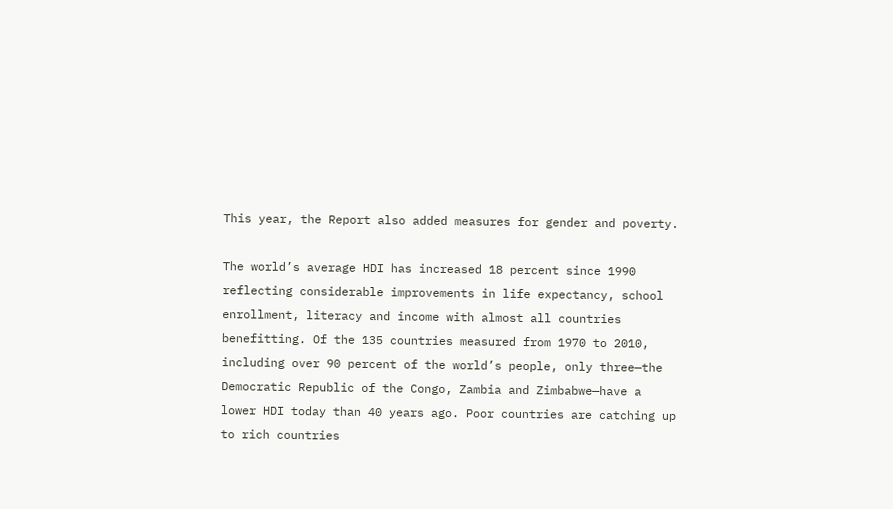This year, the Report also added measures for gender and poverty.

The world’s average HDI has increased 18 percent since 1990 reflecting considerable improvements in life expectancy, school enrollment, literacy and income with almost all countries benefitting. Of the 135 countries measured from 1970 to 2010, including over 90 percent of the world’s people, only three—the Democratic Republic of the Congo, Zambia and Zimbabwe—have a lower HDI today than 40 years ago. Poor countries are catching up to rich countries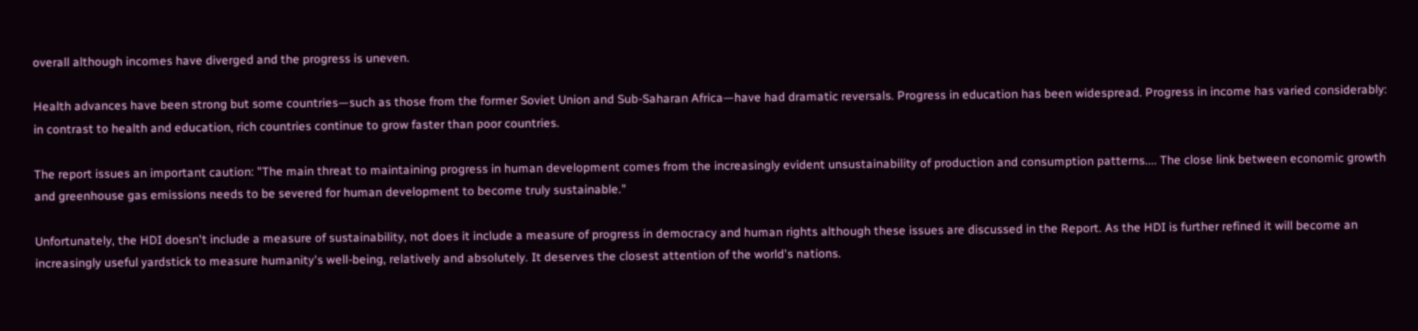overall although incomes have diverged and the progress is uneven.

Health advances have been strong but some countries—such as those from the former Soviet Union and Sub-Saharan Africa—have had dramatic reversals. Progress in education has been widespread. Progress in income has varied considerably: in contrast to health and education, rich countries continue to grow faster than poor countries.

The report issues an important caution: "The main threat to maintaining progress in human development comes from the increasingly evident unsustainability of production and consumption patterns.... The close link between economic growth and greenhouse gas emissions needs to be severed for human development to become truly sustainable."

Unfortunately, the HDI doesn't include a measure of sustainability, not does it include a measure of progress in democracy and human rights although these issues are discussed in the Report. As the HDI is further refined it will become an increasingly useful yardstick to measure humanity's well-being, relatively and absolutely. It deserves the closest attention of the world's nations.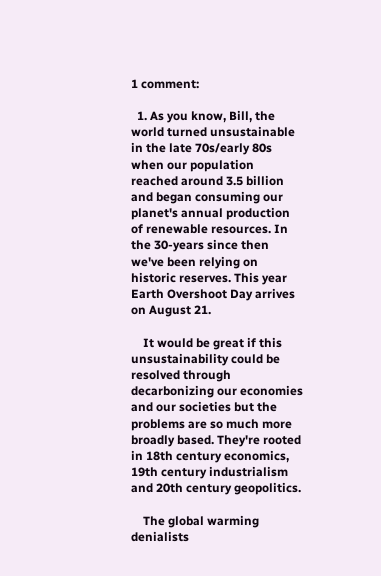1 comment:

  1. As you know, Bill, the world turned unsustainable in the late 70s/early 80s when our population reached around 3.5 billion and began consuming our planet's annual production of renewable resources. In the 30-years since then we've been relying on historic reserves. This year Earth Overshoot Day arrives on August 21.

    It would be great if this unsustainability could be resolved through decarbonizing our economies and our societies but the problems are so much more broadly based. They're rooted in 18th century economics, 19th century industrialism and 20th century geopolitics.

    The global warming denialists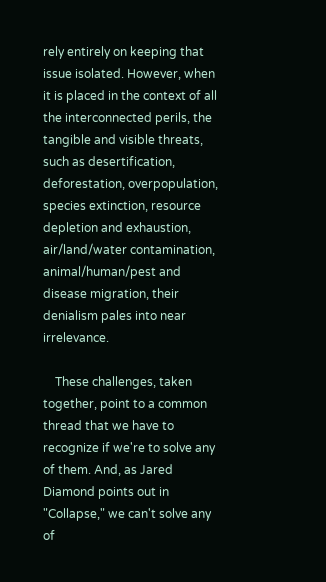rely entirely on keeping that issue isolated. However, when it is placed in the context of all the interconnected perils, the tangible and visible threats, such as desertification, deforestation, overpopulation, species extinction, resource depletion and exhaustion, air/land/water contamination, animal/human/pest and disease migration, their denialism pales into near irrelevance.

    These challenges, taken together, point to a common thread that we have to recognize if we're to solve any of them. And, as Jared Diamond points out in "Collapse," we can't solve any of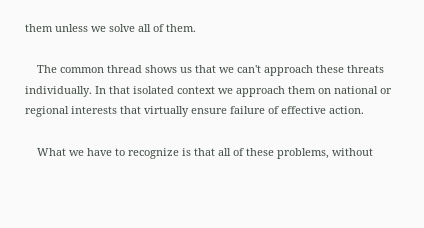them unless we solve all of them.

    The common thread shows us that we can't approach these threats individually. In that isolated context we approach them on national or regional interests that virtually ensure failure of effective action.

    What we have to recognize is that all of these problems, without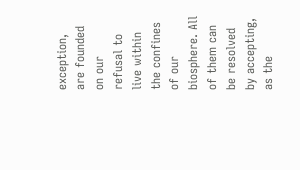exception, are founded on our refusal to live within the confines of our biosphere. All of them can be resolved by accepting, as the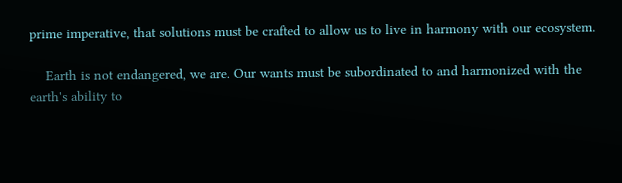prime imperative, that solutions must be crafted to allow us to live in harmony with our ecosystem.

    Earth is not endangered, we are. Our wants must be subordinated to and harmonized with the earth's ability to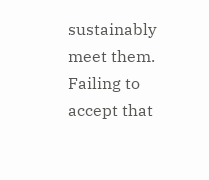sustainably meet them. Failing to accept that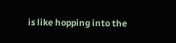is like hopping into the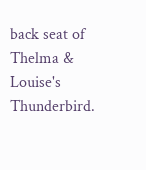back seat of Thelma & Louise's Thunderbird.